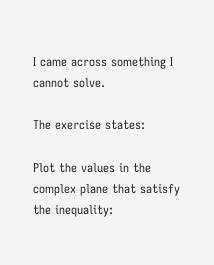I came across something I cannot solve.

The exercise states:

Plot the values in the complex plane that satisfy the inequality: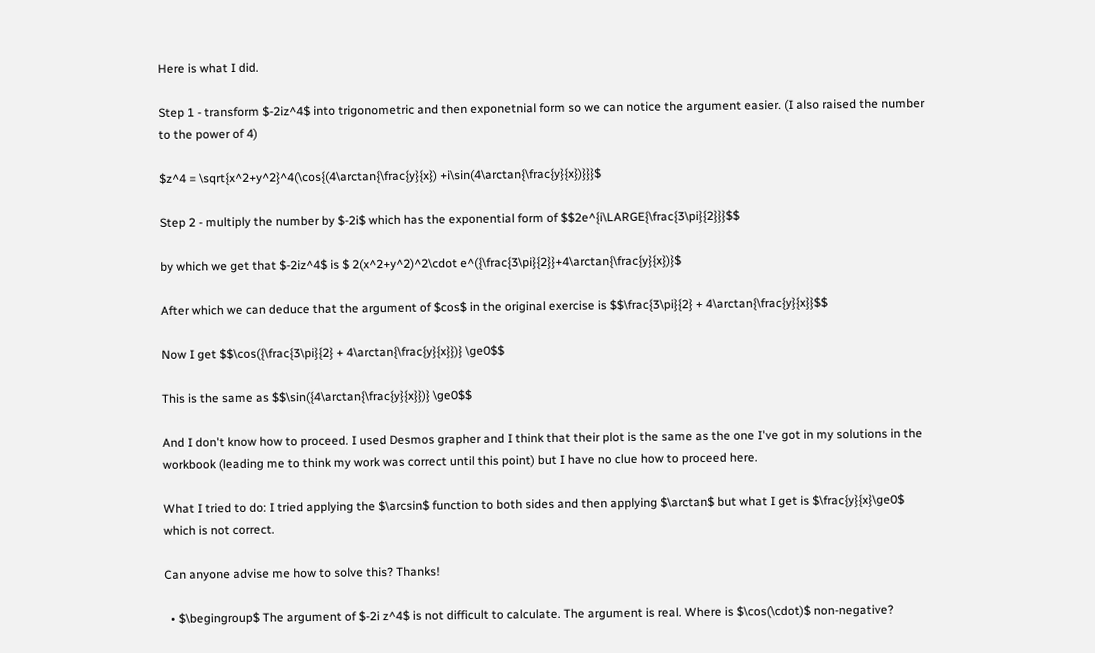Here is what I did.

Step 1 - transform $-2iz^4$ into trigonometric and then exponetnial form so we can notice the argument easier. (I also raised the number to the power of 4)

$z^4 = \sqrt{x^2+y^2}^4(\cos{(4\arctan{\frac{y}{x}) +i\sin(4\arctan{\frac{y}{x})}}}$

Step 2 - multiply the number by $-2i$ which has the exponential form of $$2e^{i\LARGE{\frac{3\pi}{2}}}$$

by which we get that $-2iz^4$ is $ 2(x^2+y^2)^2\cdot e^({\frac{3\pi}{2}}+4\arctan{\frac{y}{x})}$

After which we can deduce that the argument of $cos$ in the original exercise is $$\frac{3\pi}{2} + 4\arctan{\frac{y}{x}}$$

Now I get $$\cos({\frac{3\pi}{2} + 4\arctan{\frac{y}{x}})} \ge0$$

This is the same as $$\sin({4\arctan{\frac{y}{x}})} \ge0$$

And I don't know how to proceed. I used Desmos grapher and I think that their plot is the same as the one I've got in my solutions in the workbook (leading me to think my work was correct until this point) but I have no clue how to proceed here.

What I tried to do: I tried applying the $\arcsin$ function to both sides and then applying $\arctan$ but what I get is $\frac{y}{x}\ge0$ which is not correct.

Can anyone advise me how to solve this? Thanks!

  • $\begingroup$ The argument of $-2i z^4$ is not difficult to calculate. The argument is real. Where is $\cos(\cdot)$ non-negative?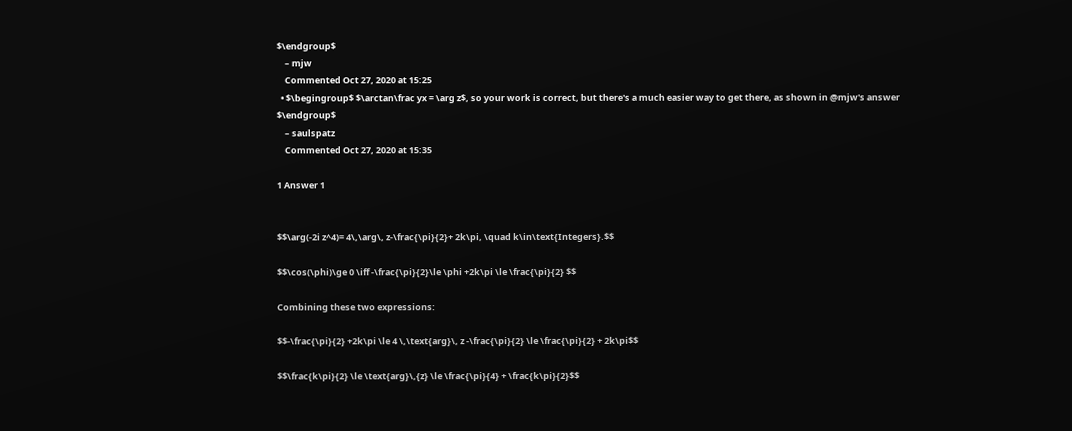$\endgroup$
    – mjw
    Commented Oct 27, 2020 at 15:25
  • $\begingroup$ $\arctan\frac yx = \arg z$, so your work is correct, but there's a much easier way to get there, as shown in @mjw's answer $\endgroup$
    – saulspatz
    Commented Oct 27, 2020 at 15:35

1 Answer 1


$$\arg(-2i z^4)= 4\,\arg\, z-\frac{\pi}{2}+ 2k\pi, \quad k\in\text{Integers}.$$

$$\cos(\phi)\ge 0 \iff -\frac{\pi}{2}\le \phi +2k\pi \le \frac{\pi}{2} $$

Combining these two expressions:

$$-\frac{\pi}{2} +2k\pi \le 4 \,\text{arg}\, z -\frac{\pi}{2} \le \frac{\pi}{2} + 2k\pi$$

$$\frac{k\pi}{2} \le \text{arg}\,{z} \le \frac{\pi}{4} + \frac{k\pi}{2}$$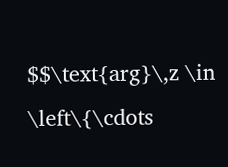$$\text{arg}\,z \in \left\{\cdots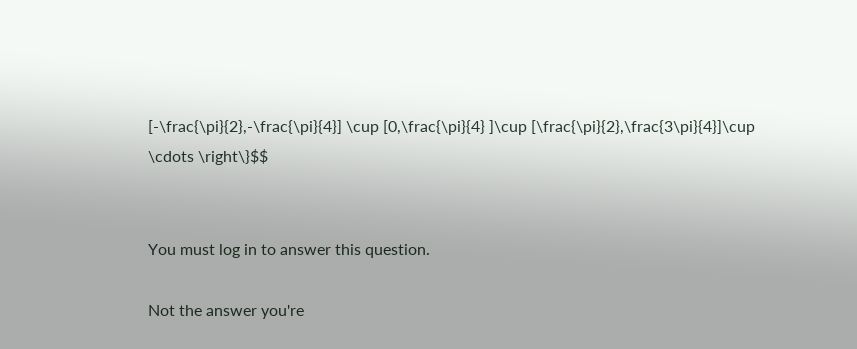[-\frac{\pi}{2},-\frac{\pi}{4}] \cup [0,\frac{\pi}{4} ]\cup [\frac{\pi}{2},\frac{3\pi}{4}]\cup \cdots \right\}$$


You must log in to answer this question.

Not the answer you're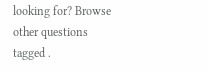looking for? Browse other questions tagged .